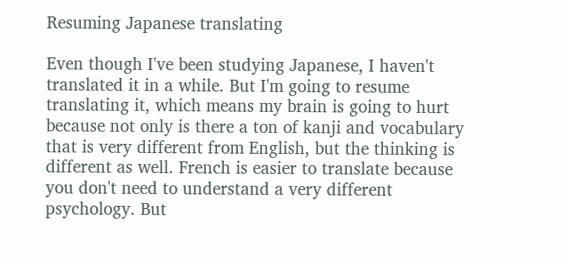Resuming Japanese translating

Even though I've been studying Japanese, I haven't translated it in a while. But I'm going to resume translating it, which means my brain is going to hurt because not only is there a ton of kanji and vocabulary that is very different from English, but the thinking is different as well. French is easier to translate because you don't need to understand a very different psychology. But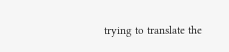trying to translate the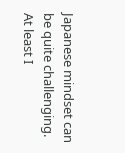Japanese mindset can be quite challenging. At least I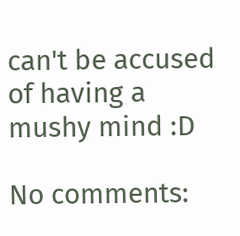can't be accused of having a mushy mind :D

No comments: